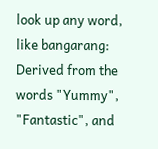look up any word, like bangarang:
Derived from the words "Yummy", "Fantastic", and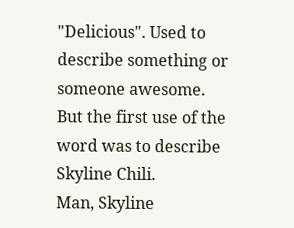"Delicious". Used to describe something or someone awesome. But the first use of the word was to describe Skyline Chili.
Man, Skyline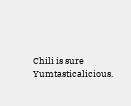Chili is sure Yumtasticalicious.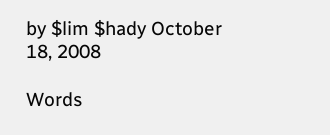by $lim $hady October 18, 2008

Words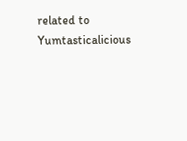related to Yumtasticalicious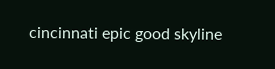cincinnati epic good skyline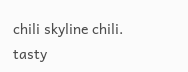chili skyline chili. tasty